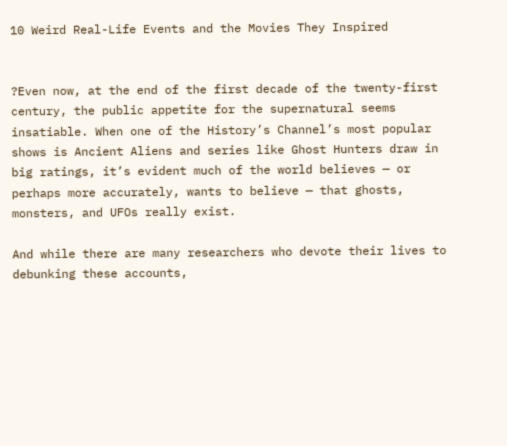10 Weird Real-Life Events and the Movies They Inspired


?Even now, at the end of the first decade of the twenty-first century, the public appetite for the supernatural seems insatiable. When one of the History’s Channel’s most popular shows is Ancient Aliens and series like Ghost Hunters draw in big ratings, it’s evident much of the world believes — or perhaps more accurately, wants to believe — that ghosts, monsters, and UFOs really exist.

And while there are many researchers who devote their lives to debunking these accounts,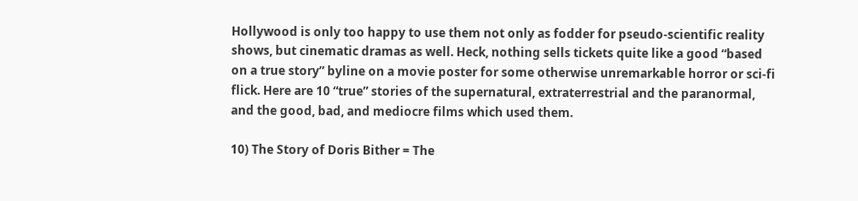Hollywood is only too happy to use them not only as fodder for pseudo-scientific reality shows, but cinematic dramas as well. Heck, nothing sells tickets quite like a good “based on a true story” byline on a movie poster for some otherwise unremarkable horror or sci-fi flick. Here are 10 “true” stories of the supernatural, extraterrestrial and the paranormal, and the good, bad, and mediocre films which used them.

10) The Story of Doris Bither = The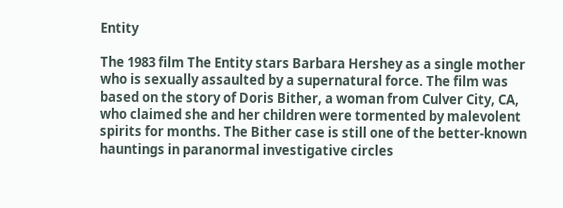Entity

The 1983 film The Entity stars Barbara Hershey as a single mother who is sexually assaulted by a supernatural force. The film was based on the story of Doris Bither, a woman from Culver City, CA, who claimed she and her children were tormented by malevolent spirits for months. The Bither case is still one of the better-known hauntings in paranormal investigative circles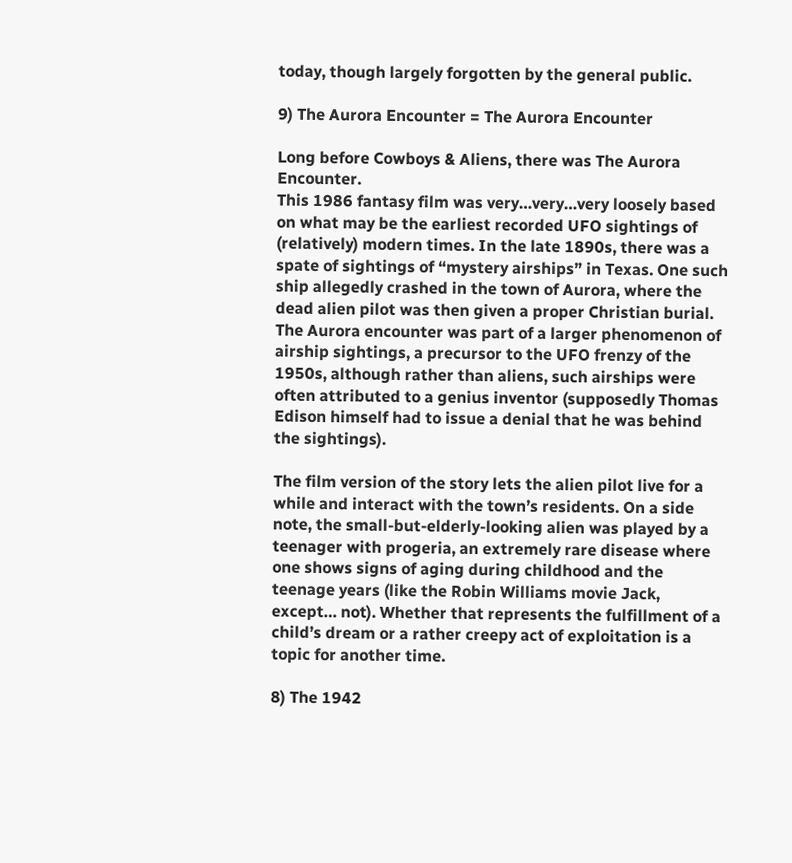today, though largely forgotten by the general public.

9) The Aurora Encounter = The Aurora Encounter

Long before Cowboys & Aliens, there was The Aurora Encounter.
This 1986 fantasy film was very…very…very loosely based on what may be the earliest recorded UFO sightings of (relatively) modern times. In the late 1890s, there was a spate of sightings of “mystery airships” in Texas. One such ship allegedly crashed in the town of Aurora, where the dead alien pilot was then given a proper Christian burial. The Aurora encounter was part of a larger phenomenon of airship sightings, a precursor to the UFO frenzy of the 1950s, although rather than aliens, such airships were often attributed to a genius inventor (supposedly Thomas Edison himself had to issue a denial that he was behind the sightings).

The film version of the story lets the alien pilot live for a while and interact with the town’s residents. On a side note, the small-but-elderly-looking alien was played by a teenager with progeria, an extremely rare disease where one shows signs of aging during childhood and the teenage years (like the Robin Williams movie Jack, except… not). Whether that represents the fulfillment of a child’s dream or a rather creepy act of exploitation is a topic for another time.

8) The 1942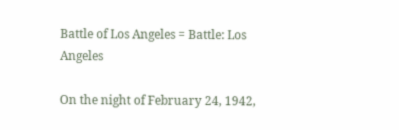Battle of Los Angeles = Battle: Los Angeles

On the night of February 24, 1942,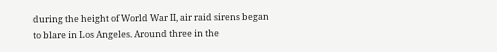during the height of World War II, air raid sirens began to blare in Los Angeles. Around three in the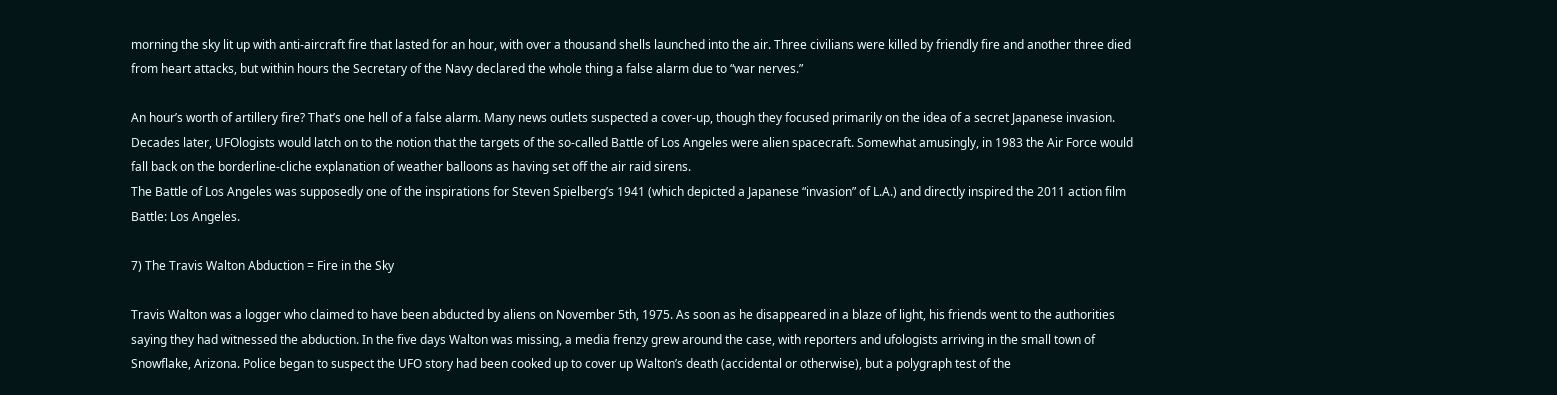morning the sky lit up with anti-aircraft fire that lasted for an hour, with over a thousand shells launched into the air. Three civilians were killed by friendly fire and another three died from heart attacks, but within hours the Secretary of the Navy declared the whole thing a false alarm due to “war nerves.”

An hour’s worth of artillery fire? That’s one hell of a false alarm. Many news outlets suspected a cover-up, though they focused primarily on the idea of a secret Japanese invasion. Decades later, UFOlogists would latch on to the notion that the targets of the so-called Battle of Los Angeles were alien spacecraft. Somewhat amusingly, in 1983 the Air Force would fall back on the borderline-cliche explanation of weather balloons as having set off the air raid sirens.
The Battle of Los Angeles was supposedly one of the inspirations for Steven Spielberg’s 1941 (which depicted a Japanese “invasion” of L.A.) and directly inspired the 2011 action film Battle: Los Angeles.

7) The Travis Walton Abduction = Fire in the Sky

Travis Walton was a logger who claimed to have been abducted by aliens on November 5th, 1975. As soon as he disappeared in a blaze of light, his friends went to the authorities saying they had witnessed the abduction. In the five days Walton was missing, a media frenzy grew around the case, with reporters and ufologists arriving in the small town of Snowflake, Arizona. Police began to suspect the UFO story had been cooked up to cover up Walton’s death (accidental or otherwise), but a polygraph test of the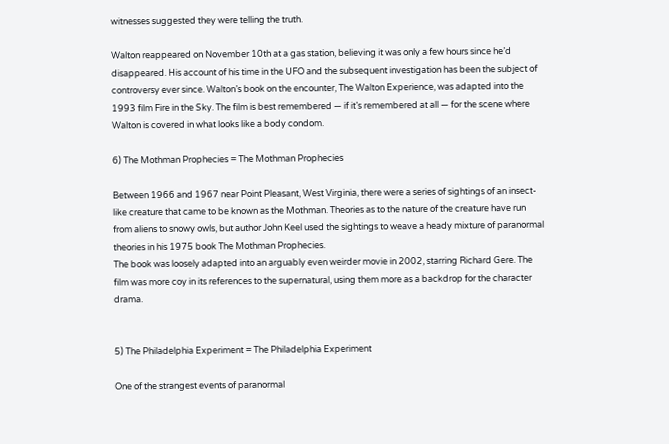witnesses suggested they were telling the truth.

Walton reappeared on November 10th at a gas station, believing it was only a few hours since he’d disappeared. His account of his time in the UFO and the subsequent investigation has been the subject of controversy ever since. Walton’s book on the encounter, The Walton Experience, was adapted into the 1993 film Fire in the Sky. The film is best remembered — if it’s remembered at all — for the scene where Walton is covered in what looks like a body condom.

6) The Mothman Prophecies = The Mothman Prophecies

Between 1966 and 1967 near Point Pleasant, West Virginia, there were a series of sightings of an insect-like creature that came to be known as the Mothman. Theories as to the nature of the creature have run from aliens to snowy owls, but author John Keel used the sightings to weave a heady mixture of paranormal theories in his 1975 book The Mothman Prophecies.
The book was loosely adapted into an arguably even weirder movie in 2002, starring Richard Gere. The film was more coy in its references to the supernatural, using them more as a backdrop for the character drama.


5) The Philadelphia Experiment = The Philadelphia Experiment

One of the strangest events of paranormal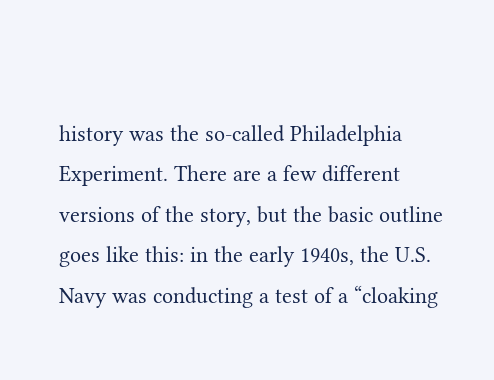history was the so-called Philadelphia Experiment. There are a few different versions of the story, but the basic outline goes like this: in the early 1940s, the U.S. Navy was conducting a test of a “cloaking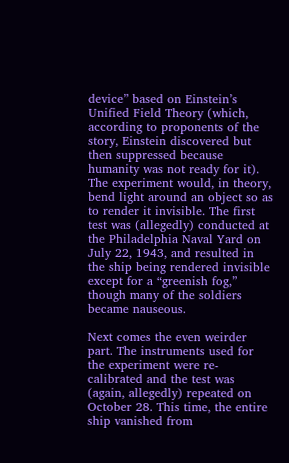device” based on Einstein’s Unified Field Theory (which, according to proponents of the story, Einstein discovered but then suppressed because humanity was not ready for it). The experiment would, in theory, bend light around an object so as to render it invisible. The first test was (allegedly) conducted at the Philadelphia Naval Yard on July 22, 1943, and resulted in the ship being rendered invisible except for a “greenish fog,” though many of the soldiers became nauseous.

Next comes the even weirder part. The instruments used for the experiment were re-calibrated and the test was (again, allegedly) repeated on October 28. This time, the entire ship vanished from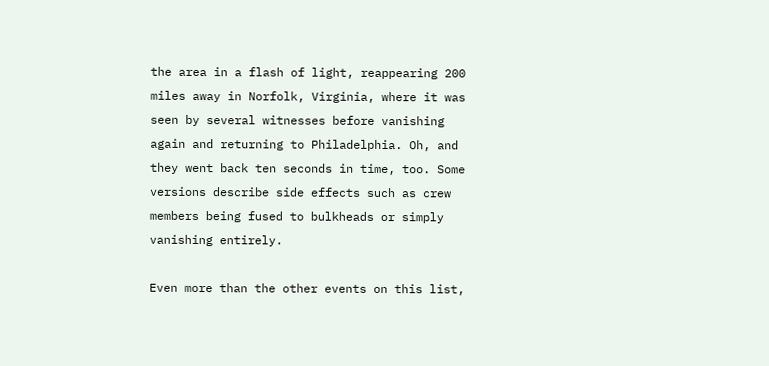the area in a flash of light, reappearing 200 miles away in Norfolk, Virginia, where it was seen by several witnesses before vanishing again and returning to Philadelphia. Oh, and they went back ten seconds in time, too. Some versions describe side effects such as crew members being fused to bulkheads or simply vanishing entirely.

Even more than the other events on this list,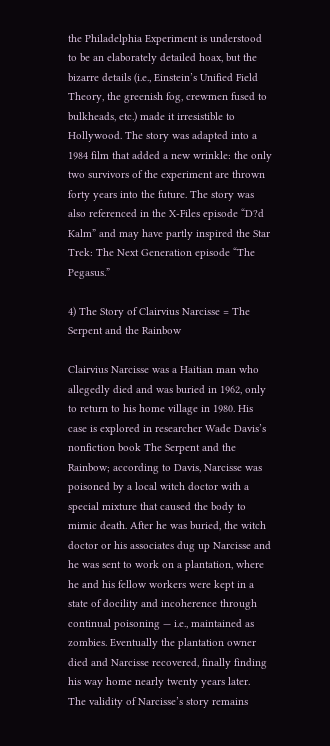the Philadelphia Experiment is understood to be an elaborately detailed hoax, but the bizarre details (i.e., Einstein’s Unified Field Theory, the greenish fog, crewmen fused to bulkheads, etc.) made it irresistible to Hollywood. The story was adapted into a 1984 film that added a new wrinkle: the only two survivors of the experiment are thrown forty years into the future. The story was also referenced in the X-Files episode “D?d Kalm” and may have partly inspired the Star Trek: The Next Generation episode “The Pegasus.”

4) The Story of Clairvius Narcisse = The Serpent and the Rainbow

Clairvius Narcisse was a Haitian man who allegedly died and was buried in 1962, only to return to his home village in 1980. His case is explored in researcher Wade Davis’s nonfiction book The Serpent and the Rainbow; according to Davis, Narcisse was poisoned by a local witch doctor with a special mixture that caused the body to mimic death. After he was buried, the witch doctor or his associates dug up Narcisse and he was sent to work on a plantation, where he and his fellow workers were kept in a state of docility and incoherence through continual poisoning — i.e., maintained as zombies. Eventually the plantation owner died and Narcisse recovered, finally finding his way home nearly twenty years later.
The validity of Narcisse’s story remains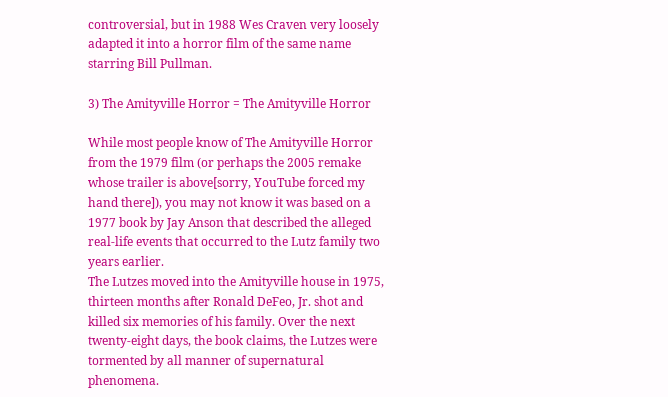controversial, but in 1988 Wes Craven very loosely adapted it into a horror film of the same name starring Bill Pullman.

3) The Amityville Horror = The Amityville Horror

While most people know of The Amityville Horror from the 1979 film (or perhaps the 2005 remake whose trailer is above[sorry, YouTube forced my hand there]), you may not know it was based on a 1977 book by Jay Anson that described the alleged real-life events that occurred to the Lutz family two years earlier.
The Lutzes moved into the Amityville house in 1975, thirteen months after Ronald DeFeo, Jr. shot and killed six memories of his family. Over the next twenty-eight days, the book claims, the Lutzes were tormented by all manner of supernatural phenomena.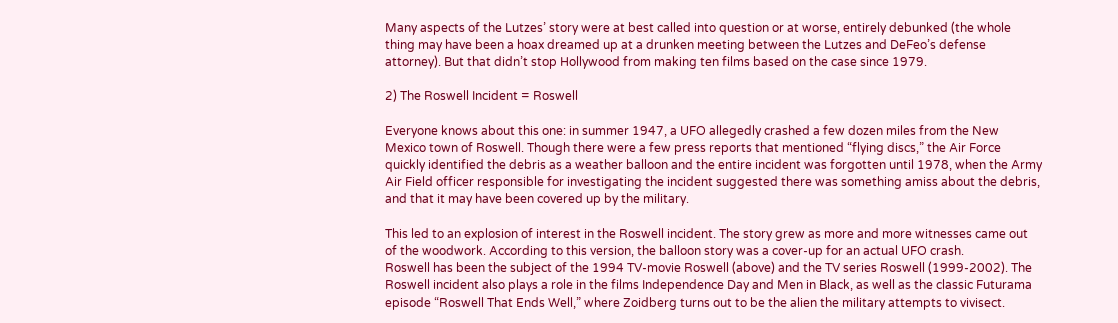Many aspects of the Lutzes’ story were at best called into question or at worse, entirely debunked (the whole thing may have been a hoax dreamed up at a drunken meeting between the Lutzes and DeFeo’s defense attorney). But that didn’t stop Hollywood from making ten films based on the case since 1979.

2) The Roswell Incident = Roswell

Everyone knows about this one: in summer 1947, a UFO allegedly crashed a few dozen miles from the New Mexico town of Roswell. Though there were a few press reports that mentioned “flying discs,” the Air Force quickly identified the debris as a weather balloon and the entire incident was forgotten until 1978, when the Army Air Field officer responsible for investigating the incident suggested there was something amiss about the debris, and that it may have been covered up by the military.

This led to an explosion of interest in the Roswell incident. The story grew as more and more witnesses came out of the woodwork. According to this version, the balloon story was a cover-up for an actual UFO crash.
Roswell has been the subject of the 1994 TV-movie Roswell (above) and the TV series Roswell (1999-2002). The Roswell incident also plays a role in the films Independence Day and Men in Black, as well as the classic Futurama episode “Roswell That Ends Well,” where Zoidberg turns out to be the alien the military attempts to vivisect.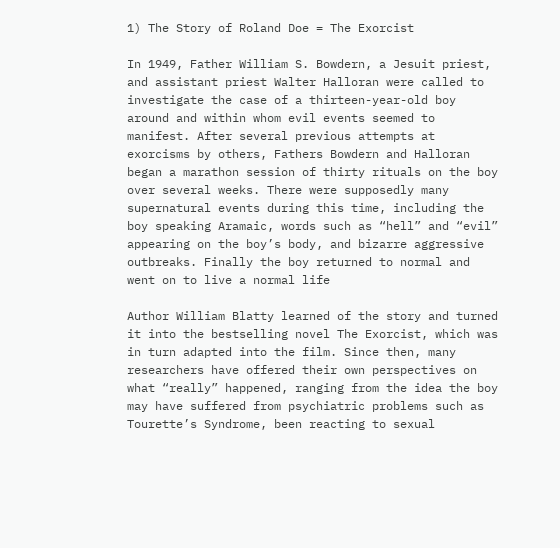1) The Story of Roland Doe = The Exorcist

In 1949, Father William S. Bowdern, a Jesuit priest, and assistant priest Walter Halloran were called to investigate the case of a thirteen-year-old boy around and within whom evil events seemed to manifest. After several previous attempts at exorcisms by others, Fathers Bowdern and Halloran began a marathon session of thirty rituals on the boy over several weeks. There were supposedly many supernatural events during this time, including the boy speaking Aramaic, words such as “hell” and “evil” appearing on the boy’s body, and bizarre aggressive outbreaks. Finally the boy returned to normal and went on to live a normal life

Author William Blatty learned of the story and turned it into the bestselling novel The Exorcist, which was in turn adapted into the film. Since then, many researchers have offered their own perspectives on what “really” happened, ranging from the idea the boy may have suffered from psychiatric problems such as Tourette’s Syndrome, been reacting to sexual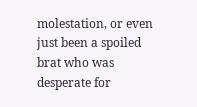molestation, or even just been a spoiled brat who was desperate for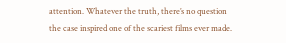attention. Whatever the truth, there’s no question the case inspired one of the scariest films ever made.